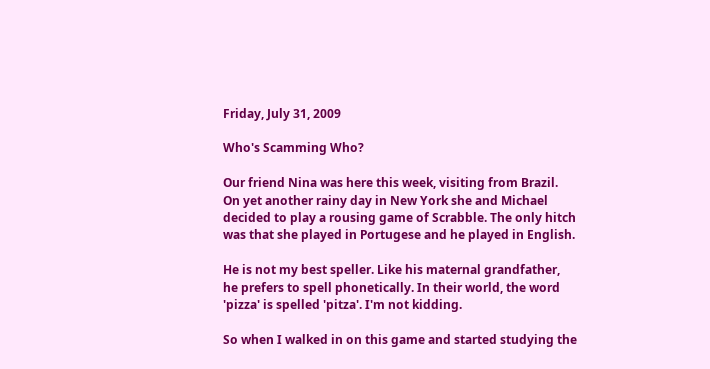Friday, July 31, 2009

Who's Scamming Who?

Our friend Nina was here this week, visiting from Brazil. On yet another rainy day in New York she and Michael decided to play a rousing game of Scrabble. The only hitch was that she played in Portugese and he played in English.

He is not my best speller. Like his maternal grandfather, he prefers to spell phonetically. In their world, the word 'pizza' is spelled 'pitza'. I'm not kidding.

So when I walked in on this game and started studying the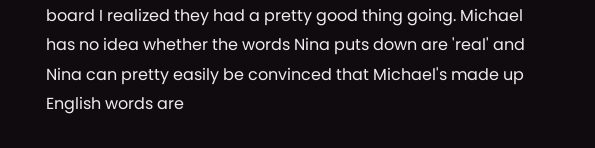board I realized they had a pretty good thing going. Michael has no idea whether the words Nina puts down are 'real' and Nina can pretty easily be convinced that Michael's made up English words are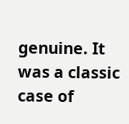genuine. It was a classic case of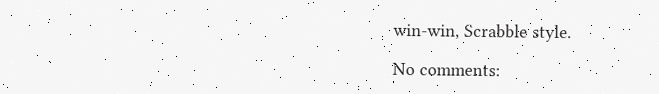win-win, Scrabble style.

No comments: